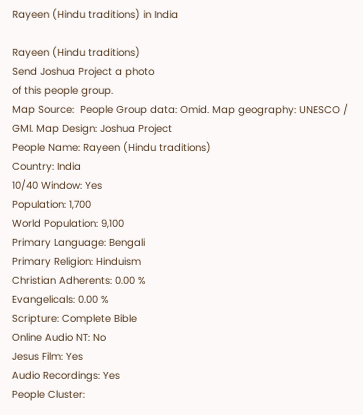Rayeen (Hindu traditions) in India

Rayeen (Hindu traditions)
Send Joshua Project a photo
of this people group.
Map Source:  People Group data: Omid. Map geography: UNESCO / GMI. Map Design: Joshua Project
People Name: Rayeen (Hindu traditions)
Country: India
10/40 Window: Yes
Population: 1,700
World Population: 9,100
Primary Language: Bengali
Primary Religion: Hinduism
Christian Adherents: 0.00 %
Evangelicals: 0.00 %
Scripture: Complete Bible
Online Audio NT: No
Jesus Film: Yes
Audio Recordings: Yes
People Cluster: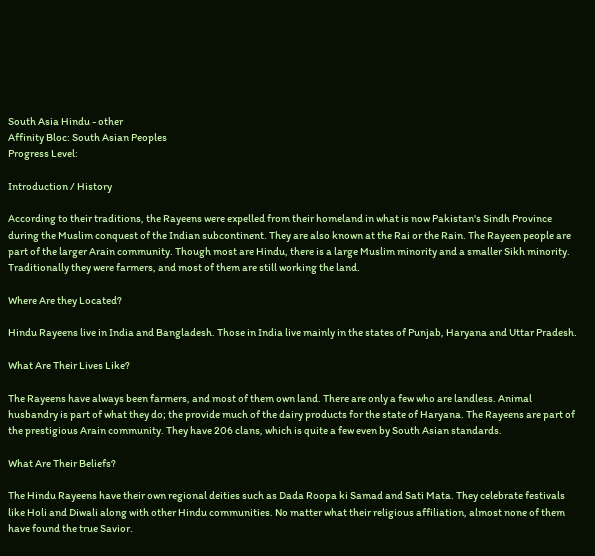South Asia Hindu - other
Affinity Bloc: South Asian Peoples
Progress Level:

Introduction / History

According to their traditions, the Rayeens were expelled from their homeland in what is now Pakistan's Sindh Province during the Muslim conquest of the Indian subcontinent. They are also known at the Rai or the Rain. The Rayeen people are part of the larger Arain community. Though most are Hindu, there is a large Muslim minority and a smaller Sikh minority. Traditionally they were farmers, and most of them are still working the land.

Where Are they Located?

Hindu Rayeens live in India and Bangladesh. Those in India live mainly in the states of Punjab, Haryana and Uttar Pradesh.

What Are Their Lives Like?

The Rayeens have always been farmers, and most of them own land. There are only a few who are landless. Animal husbandry is part of what they do; the provide much of the dairy products for the state of Haryana. The Rayeens are part of the prestigious Arain community. They have 206 clans, which is quite a few even by South Asian standards.

What Are Their Beliefs?

The Hindu Rayeens have their own regional deities such as Dada Roopa ki Samad and Sati Mata. They celebrate festivals like Holi and Diwali along with other Hindu communities. No matter what their religious affiliation, almost none of them have found the true Savior.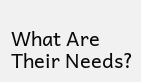What Are Their Needs?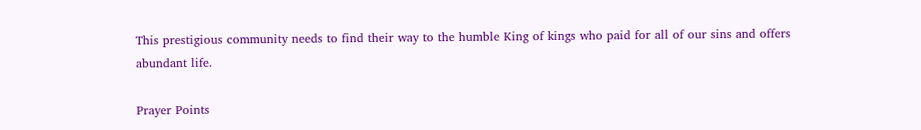This prestigious community needs to find their way to the humble King of kings who paid for all of our sins and offers abundant life.

Prayer Points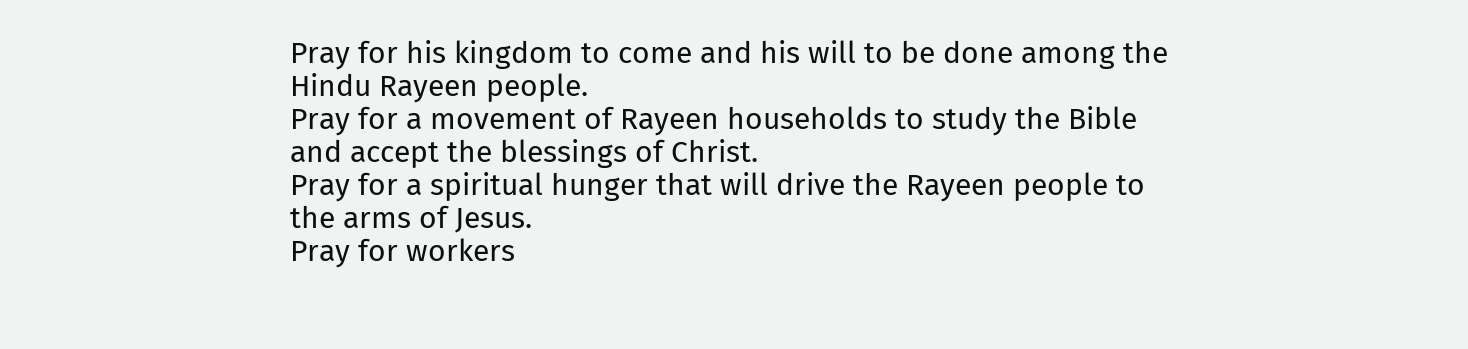Pray for his kingdom to come and his will to be done among the Hindu Rayeen people.
Pray for a movement of Rayeen households to study the Bible and accept the blessings of Christ.
Pray for a spiritual hunger that will drive the Rayeen people to the arms of Jesus.
Pray for workers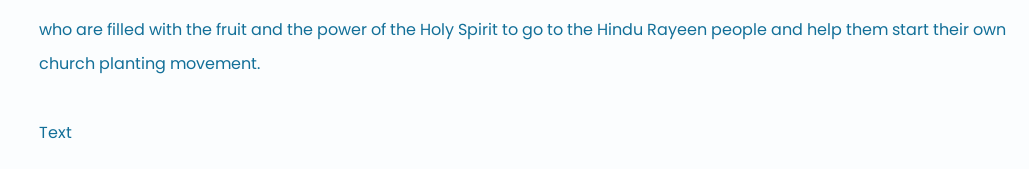who are filled with the fruit and the power of the Holy Spirit to go to the Hindu Rayeen people and help them start their own church planting movement.

Text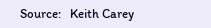Source:   Keith Carey